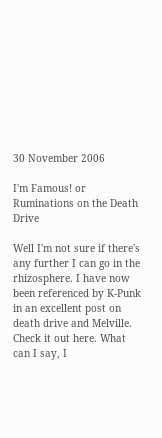30 November 2006

I'm Famous! or Ruminations on the Death Drive

Well I'm not sure if there's any further I can go in the rhizosphere. I have now been referenced by K-Punk in an excellent post on death drive and Melville. Check it out here. What can I say, I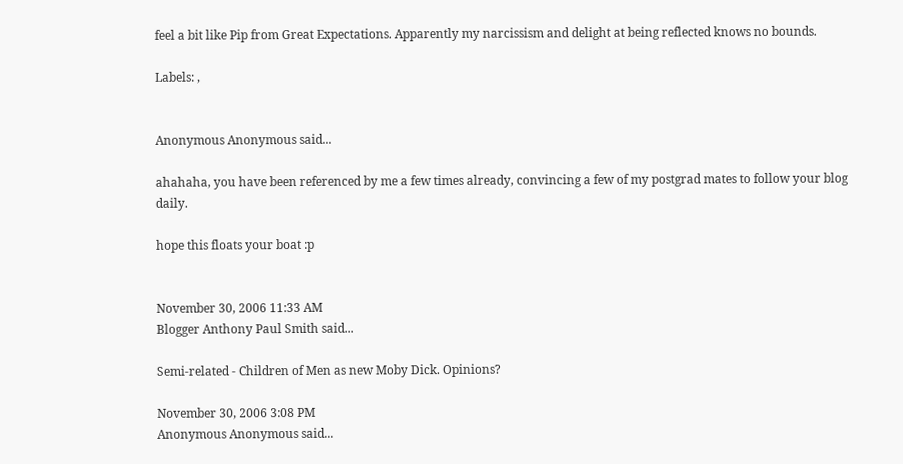feel a bit like Pip from Great Expectations. Apparently my narcissism and delight at being reflected knows no bounds.

Labels: ,


Anonymous Anonymous said...

ahahaha, you have been referenced by me a few times already, convincing a few of my postgrad mates to follow your blog daily.

hope this floats your boat :p


November 30, 2006 11:33 AM
Blogger Anthony Paul Smith said...

Semi-related - Children of Men as new Moby Dick. Opinions?

November 30, 2006 3:08 PM
Anonymous Anonymous said...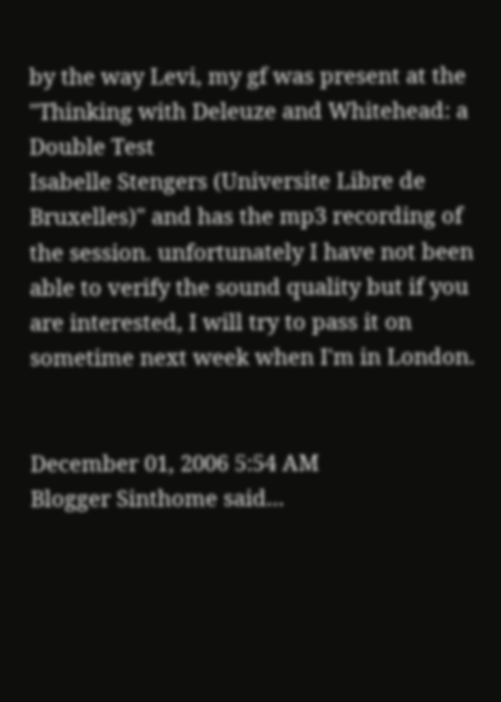by the way Levi, my gf was present at the "Thinking with Deleuze and Whitehead: a Double Test
Isabelle Stengers (Universite Libre de Bruxelles)" and has the mp3 recording of the session. unfortunately I have not been able to verify the sound quality but if you are interested, I will try to pass it on sometime next week when I'm in London.


December 01, 2006 5:54 AM
Blogger Sinthome said...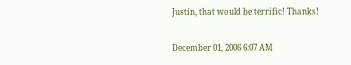Justin, that would be terrific! Thanks!

December 01, 2006 6:07 AM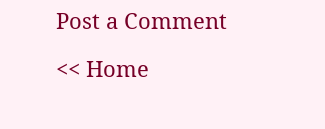Post a Comment

<< Home